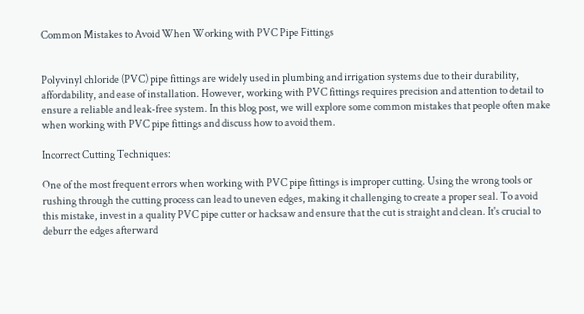Common Mistakes to Avoid When Working with PVC Pipe Fittings


Polyvinyl chloride (PVC) pipe fittings are widely used in plumbing and irrigation systems due to their durability, affordability, and ease of installation. However, working with PVC fittings requires precision and attention to detail to ensure a reliable and leak-free system. In this blog post, we will explore some common mistakes that people often make when working with PVC pipe fittings and discuss how to avoid them.

Incorrect Cutting Techniques:

One of the most frequent errors when working with PVC pipe fittings is improper cutting. Using the wrong tools or rushing through the cutting process can lead to uneven edges, making it challenging to create a proper seal. To avoid this mistake, invest in a quality PVC pipe cutter or hacksaw and ensure that the cut is straight and clean. It's crucial to deburr the edges afterward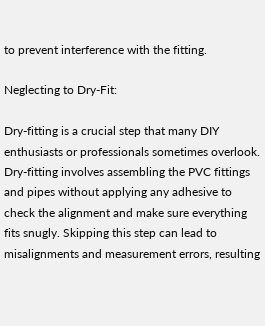to prevent interference with the fitting.

Neglecting to Dry-Fit:

Dry-fitting is a crucial step that many DIY enthusiasts or professionals sometimes overlook. Dry-fitting involves assembling the PVC fittings and pipes without applying any adhesive to check the alignment and make sure everything fits snugly. Skipping this step can lead to misalignments and measurement errors, resulting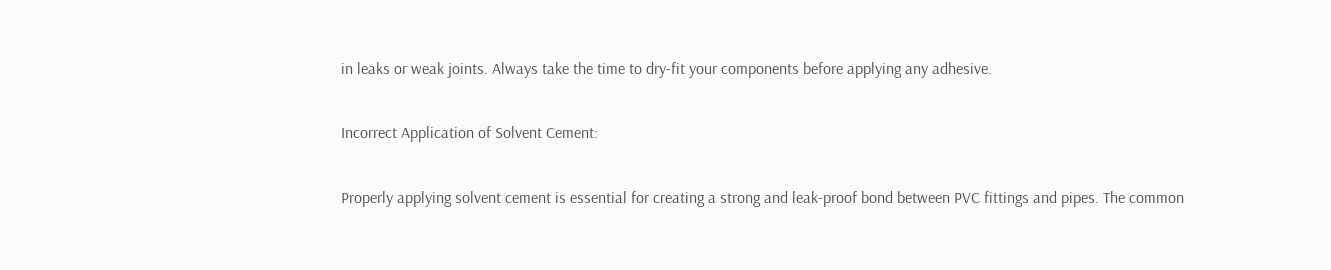in leaks or weak joints. Always take the time to dry-fit your components before applying any adhesive.

Incorrect Application of Solvent Cement:

Properly applying solvent cement is essential for creating a strong and leak-proof bond between PVC fittings and pipes. The common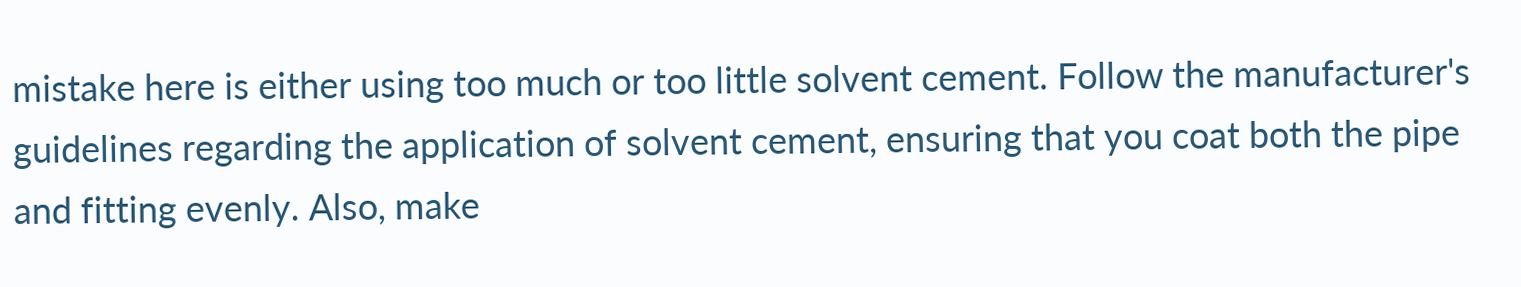mistake here is either using too much or too little solvent cement. Follow the manufacturer's guidelines regarding the application of solvent cement, ensuring that you coat both the pipe and fitting evenly. Also, make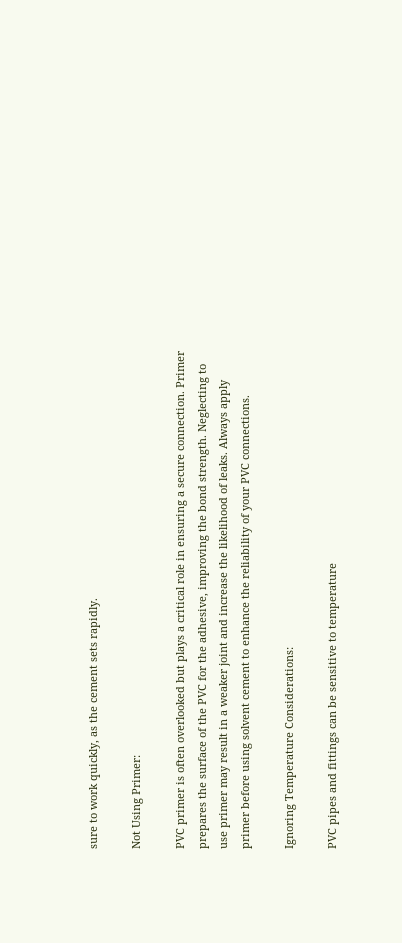sure to work quickly, as the cement sets rapidly.

Not Using Primer:

PVC primer is often overlooked but plays a critical role in ensuring a secure connection. Primer prepares the surface of the PVC for the adhesive, improving the bond strength. Neglecting to use primer may result in a weaker joint and increase the likelihood of leaks. Always apply primer before using solvent cement to enhance the reliability of your PVC connections.

Ignoring Temperature Considerations:

PVC pipes and fittings can be sensitive to temperature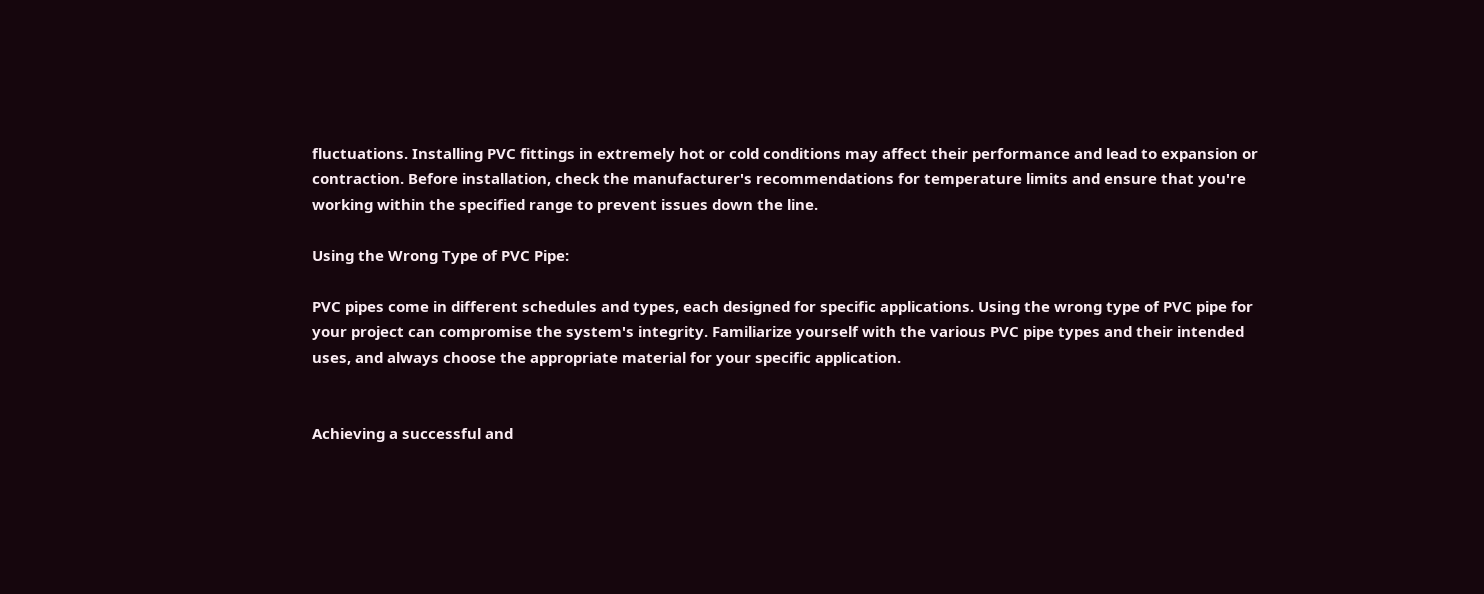fluctuations. Installing PVC fittings in extremely hot or cold conditions may affect their performance and lead to expansion or contraction. Before installation, check the manufacturer's recommendations for temperature limits and ensure that you're working within the specified range to prevent issues down the line.

Using the Wrong Type of PVC Pipe:

PVC pipes come in different schedules and types, each designed for specific applications. Using the wrong type of PVC pipe for your project can compromise the system's integrity. Familiarize yourself with the various PVC pipe types and their intended uses, and always choose the appropriate material for your specific application.


Achieving a successful and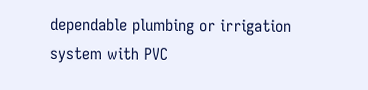dependable plumbing or irrigation system with PVC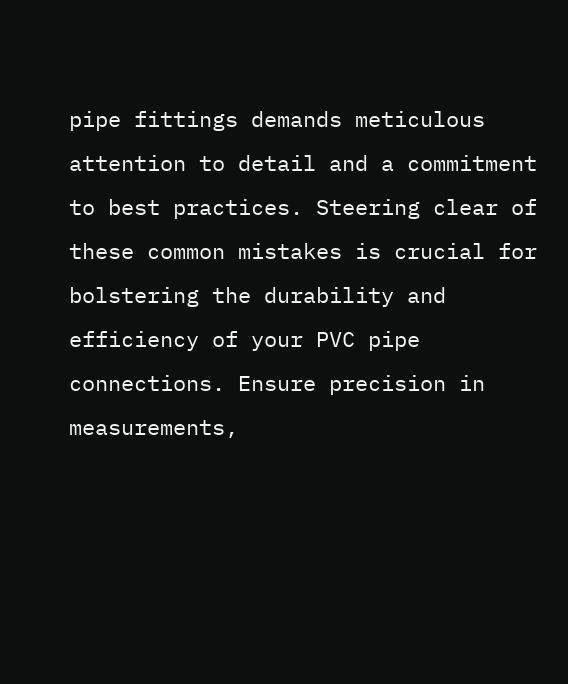pipe fittings demands meticulous attention to detail and a commitment to best practices. Steering clear of these common mistakes is crucial for bolstering the durability and efficiency of your PVC pipe connections. Ensure precision in measurements,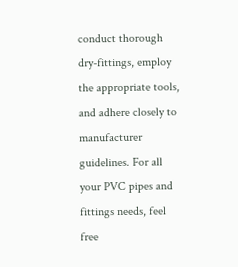conduct thorough dry-fittings, employ the appropriate tools, and adhere closely to manufacturer guidelines. For all your PVC pipes and fittings needs, feel free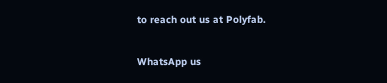to reach out us at Polyfab.

WhatsApp us